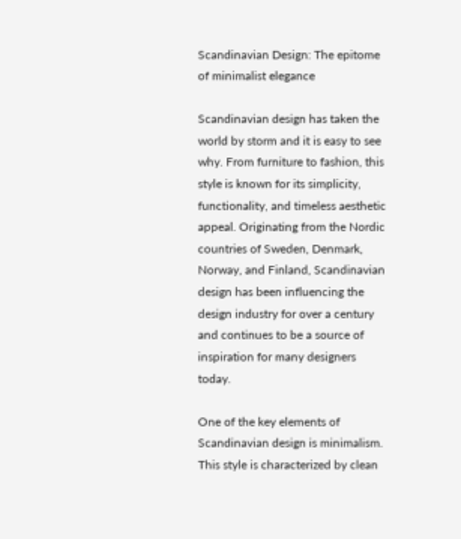Scandinavian Design: The epitome of minimalist elegance

Scandinavian design has taken the world by storm and it is easy to see why. From furniture to fashion, this style is known for its simplicity, functionality, and timeless aesthetic appeal. Originating from the Nordic countries of Sweden, Denmark, Norway, and Finland, Scandinavian design has been influencing the design industry for over a century and continues to be a source of inspiration for many designers today.

One of the key elements of Scandinavian design is minimalism. This style is characterized by clean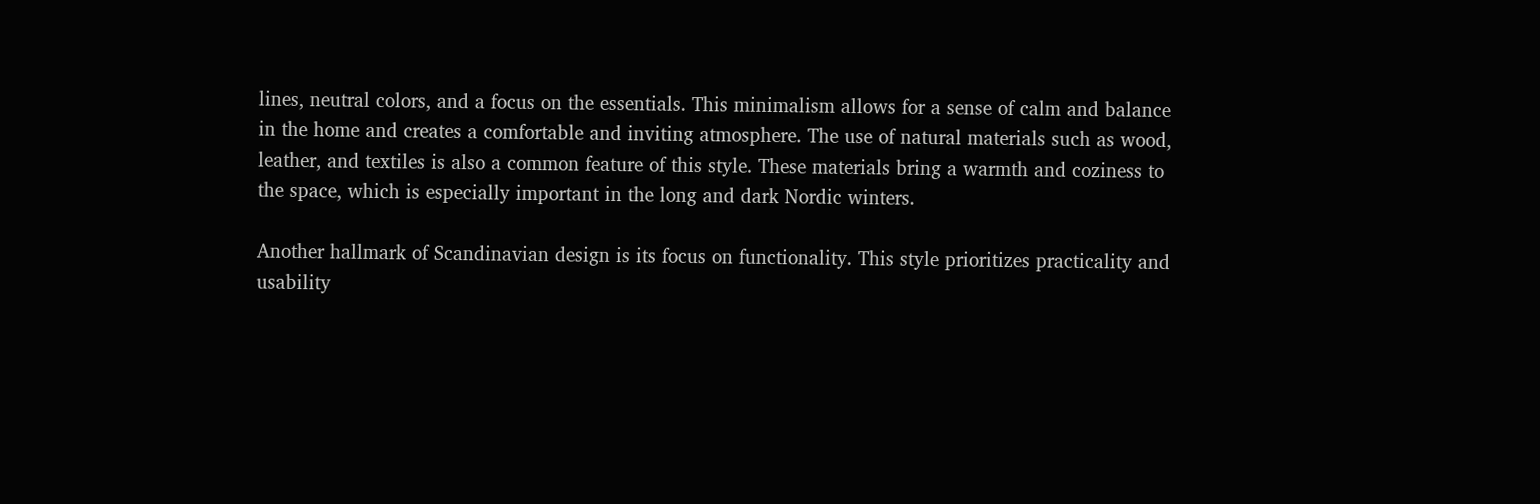lines, neutral colors, and a focus on the essentials. This minimalism allows for a sense of calm and balance in the home and creates a comfortable and inviting atmosphere. The use of natural materials such as wood, leather, and textiles is also a common feature of this style. These materials bring a warmth and coziness to the space, which is especially important in the long and dark Nordic winters.

Another hallmark of Scandinavian design is its focus on functionality. This style prioritizes practicality and usability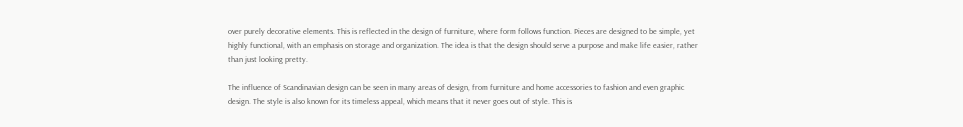over purely decorative elements. This is reflected in the design of furniture, where form follows function. Pieces are designed to be simple, yet highly functional, with an emphasis on storage and organization. The idea is that the design should serve a purpose and make life easier, rather than just looking pretty.

The influence of Scandinavian design can be seen in many areas of design, from furniture and home accessories to fashion and even graphic design. The style is also known for its timeless appeal, which means that it never goes out of style. This is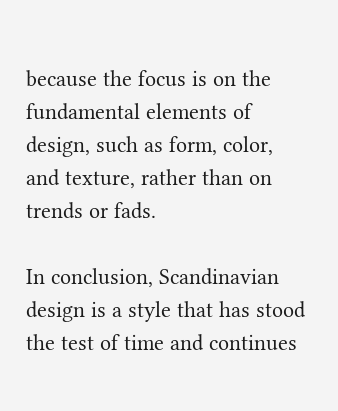because the focus is on the fundamental elements of design, such as form, color, and texture, rather than on trends or fads.

In conclusion, Scandinavian design is a style that has stood the test of time and continues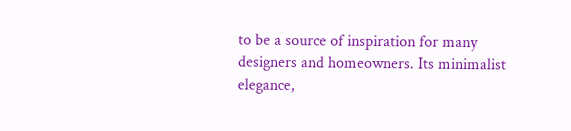to be a source of inspiration for many designers and homeowners. Its minimalist elegance,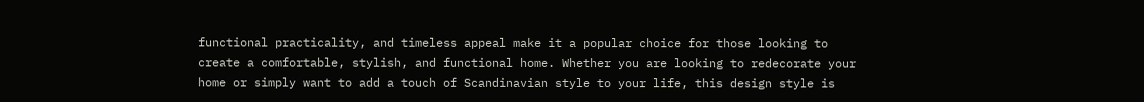functional practicality, and timeless appeal make it a popular choice for those looking to create a comfortable, stylish, and functional home. Whether you are looking to redecorate your home or simply want to add a touch of Scandinavian style to your life, this design style is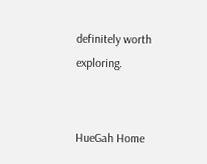definitely worth exploring.


HueGah Home